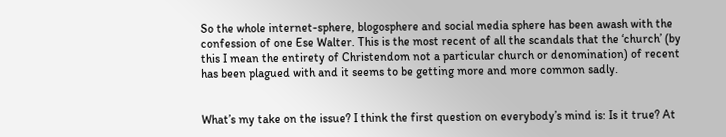So the whole internet-sphere, blogosphere and social media sphere has been awash with the confession of one Ese Walter. This is the most recent of all the scandals that the ‘church’ (by this I mean the entirety of Christendom not a particular church or denomination) of recent has been plagued with and it seems to be getting more and more common sadly.


What’s my take on the issue? I think the first question on everybody’s mind is: Is it true? At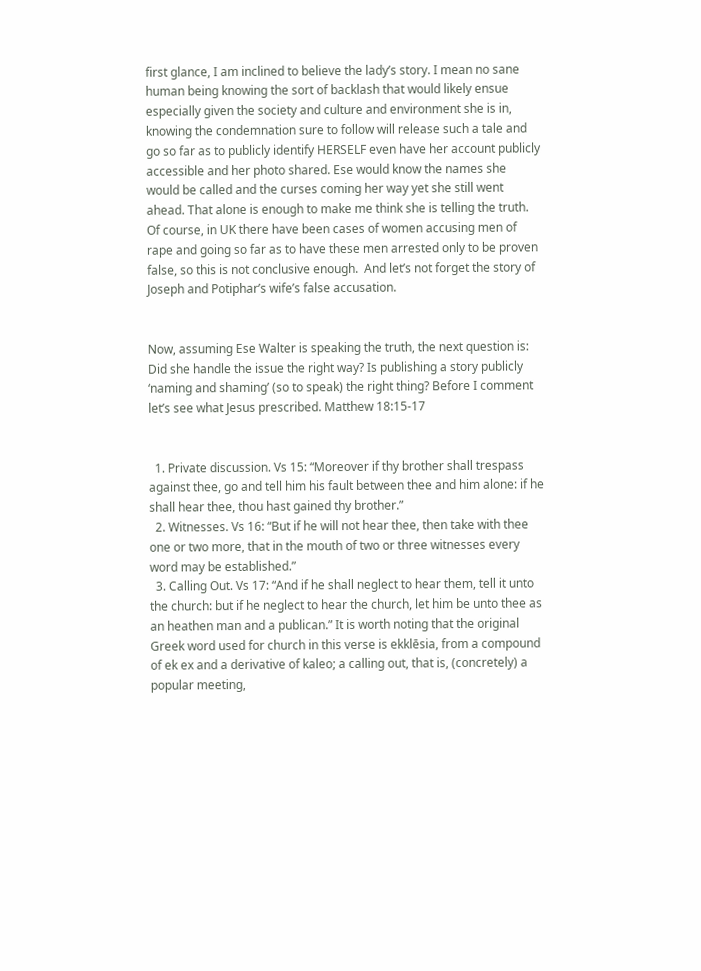first glance, I am inclined to believe the lady’s story. I mean no sane human being knowing the sort of backlash that would likely ensue especially given the society and culture and environment she is in, knowing the condemnation sure to follow will release such a tale and go so far as to publicly identify HERSELF even have her account publicly accessible and her photo shared. Ese would know the names she would be called and the curses coming her way yet she still went ahead. That alone is enough to make me think she is telling the truth. Of course, in UK there have been cases of women accusing men of rape and going so far as to have these men arrested only to be proven false, so this is not conclusive enough.  And let’s not forget the story of Joseph and Potiphar’s wife’s false accusation.


Now, assuming Ese Walter is speaking the truth, the next question is: Did she handle the issue the right way? Is publishing a story publicly ‘naming and shaming’ (so to speak) the right thing? Before I comment let’s see what Jesus prescribed. Matthew 18:15-17


  1. Private discussion. Vs 15: “Moreover if thy brother shall trespass against thee, go and tell him his fault between thee and him alone: if he shall hear thee, thou hast gained thy brother.”
  2. Witnesses. Vs 16: “But if he will not hear thee, then take with thee one or two more, that in the mouth of two or three witnesses every word may be established.”
  3. Calling Out. Vs 17: “And if he shall neglect to hear them, tell it unto the church: but if he neglect to hear the church, let him be unto thee as an heathen man and a publican.” It is worth noting that the original Greek word used for church in this verse is ekklēsia, from a compound of ek ex and a derivative of kaleo; a calling out, that is, (concretely) a popular meeting,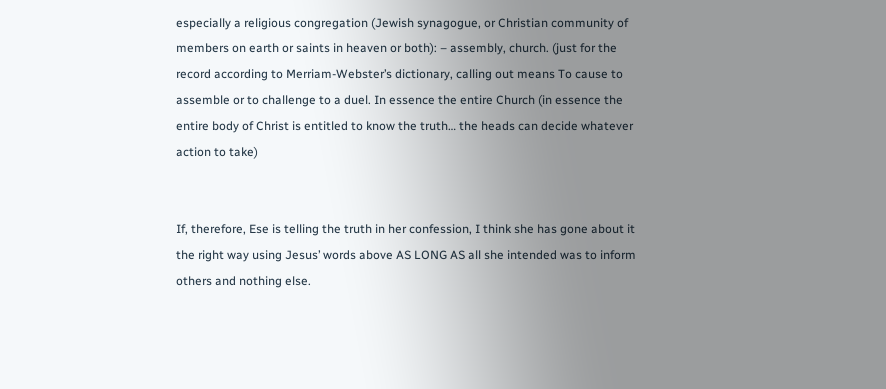especially a religious congregation (Jewish synagogue, or Christian community of members on earth or saints in heaven or both): – assembly, church. (just for the record according to Merriam-Webster’s dictionary, calling out means To cause to assemble or to challenge to a duel. In essence the entire Church (in essence the entire body of Christ is entitled to know the truth… the heads can decide whatever action to take)


If, therefore, Ese is telling the truth in her confession, I think she has gone about it the right way using Jesus’ words above AS LONG AS all she intended was to inform others and nothing else.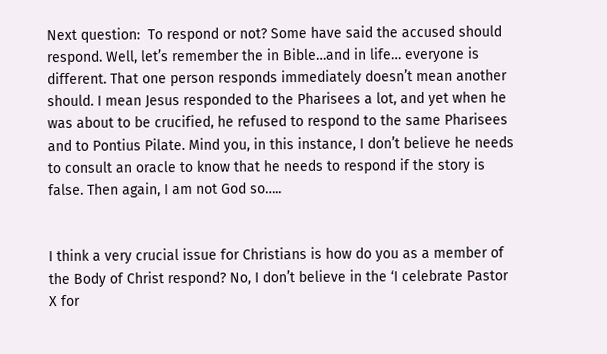Next question:  To respond or not? Some have said the accused should respond. Well, let’s remember the in Bible…and in life… everyone is different. That one person responds immediately doesn’t mean another should. I mean Jesus responded to the Pharisees a lot, and yet when he was about to be crucified, he refused to respond to the same Pharisees and to Pontius Pilate. Mind you, in this instance, I don’t believe he needs to consult an oracle to know that he needs to respond if the story is false. Then again, I am not God so…..


I think a very crucial issue for Christians is how do you as a member of the Body of Christ respond? No, I don’t believe in the ‘I celebrate Pastor X for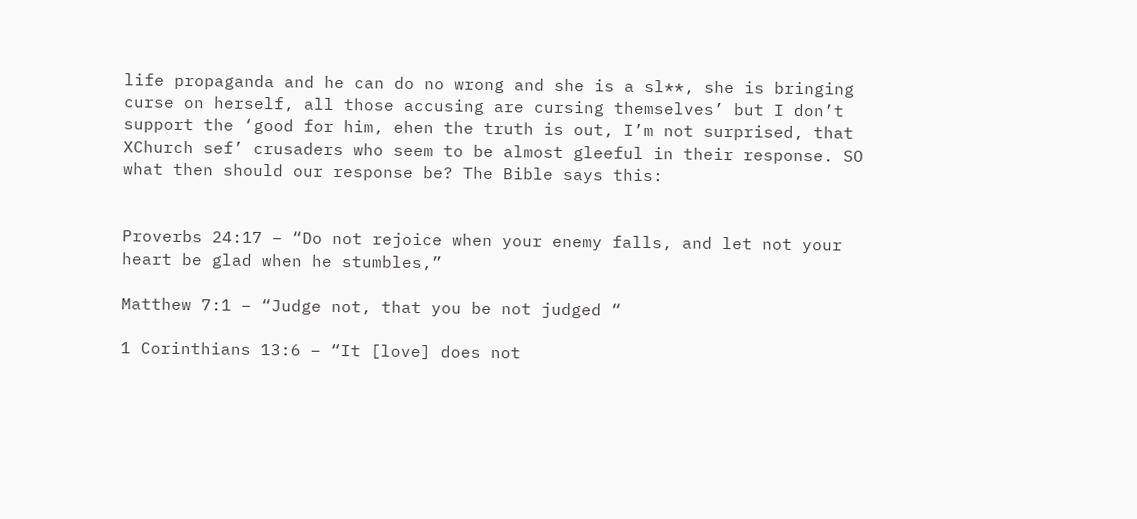life propaganda and he can do no wrong and she is a sl**, she is bringing curse on herself, all those accusing are cursing themselves’ but I don’t support the ‘good for him, ehen the truth is out, I’m not surprised, that XChurch sef’ crusaders who seem to be almost gleeful in their response. SO what then should our response be? The Bible says this:


Proverbs 24:17 – “Do not rejoice when your enemy falls, and let not your heart be glad when he stumbles,”

Matthew 7:1 – “Judge not, that you be not judged “

1 Corinthians 13:6 – “It [love] does not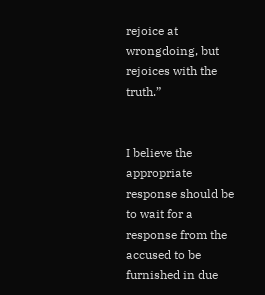rejoice at wrongdoing, but rejoices with the truth.”


I believe the appropriate response should be to wait for a response from the accused to be furnished in due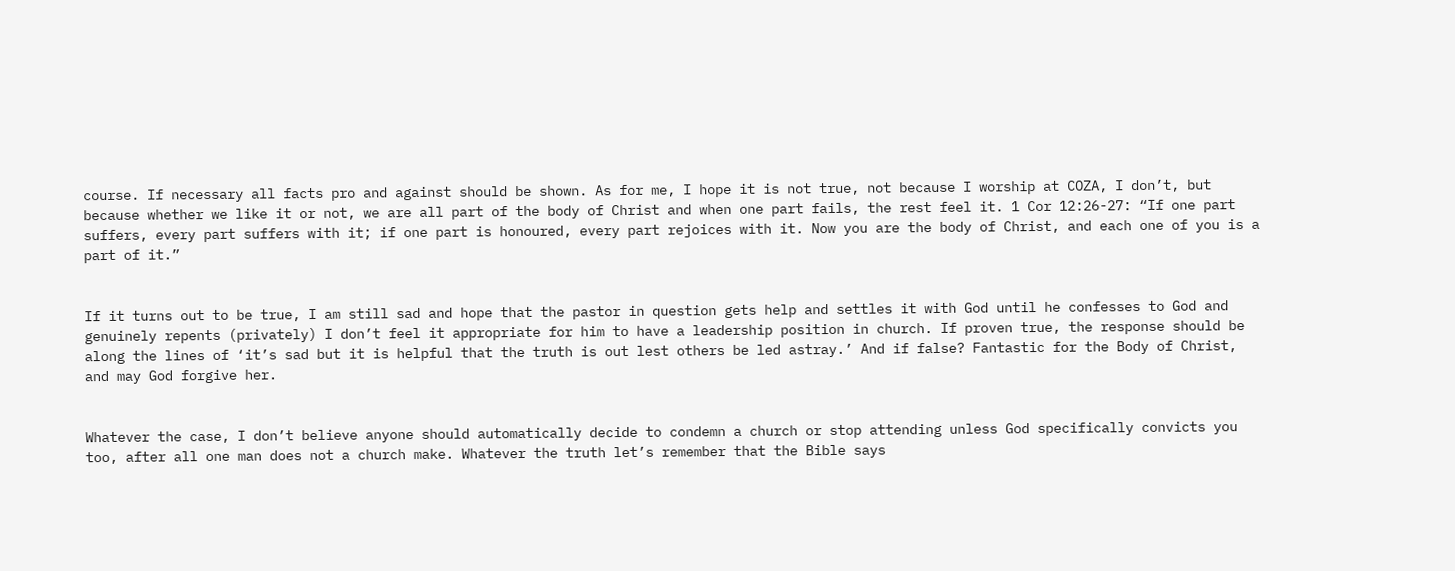course. If necessary all facts pro and against should be shown. As for me, I hope it is not true, not because I worship at COZA, I don’t, but because whether we like it or not, we are all part of the body of Christ and when one part fails, the rest feel it. 1 Cor 12:26-27: “If one part suffers, every part suffers with it; if one part is honoured, every part rejoices with it. Now you are the body of Christ, and each one of you is a part of it.”


If it turns out to be true, I am still sad and hope that the pastor in question gets help and settles it with God until he confesses to God and genuinely repents (privately) I don’t feel it appropriate for him to have a leadership position in church. If proven true, the response should be along the lines of ‘it’s sad but it is helpful that the truth is out lest others be led astray.’ And if false? Fantastic for the Body of Christ, and may God forgive her.


Whatever the case, I don’t believe anyone should automatically decide to condemn a church or stop attending unless God specifically convicts you too, after all one man does not a church make. Whatever the truth let’s remember that the Bible says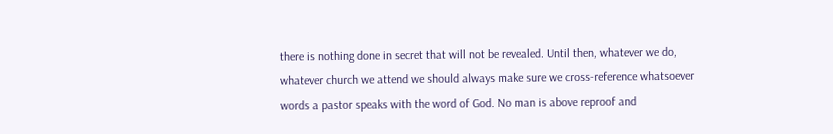there is nothing done in secret that will not be revealed. Until then, whatever we do, whatever church we attend we should always make sure we cross-reference whatsoever words a pastor speaks with the word of God. No man is above reproof and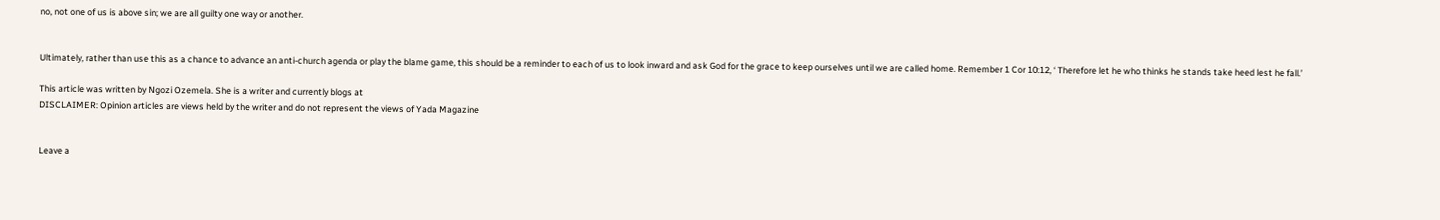no, not one of us is above sin; we are all guilty one way or another.


Ultimately, rather than use this as a chance to advance an anti-church agenda or play the blame game, this should be a reminder to each of us to look inward and ask God for the grace to keep ourselves until we are called home. Remember 1 Cor 10:12, ‘ Therefore let he who thinks he stands take heed lest he fall.’

This article was written by Ngozi Ozemela. She is a writer and currently blogs at
DISCLAIMER: Opinion articles are views held by the writer and do not represent the views of Yada Magazine


Leave a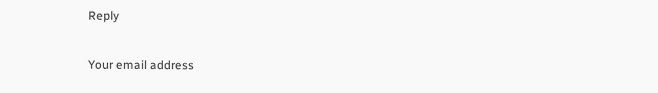Reply

Your email address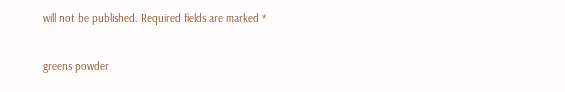will not be published. Required fields are marked *


greens powder